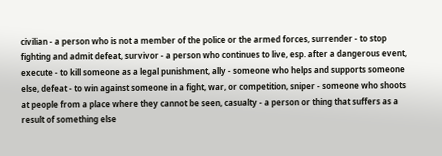civilian - a person who is not a member of the police or the armed forces, surrender - to stop fighting and admit defeat, survivor - a person who continues to live, esp. after a dangerous event, execute - to kill someone as a legal punishment, ally - someone who helps and supports someone else, defeat - to win against someone in a fight, war, or competition, sniper - someone who shoots at people from a place where they cannot be seen, casualty - a person or thing that suffers as a result of something else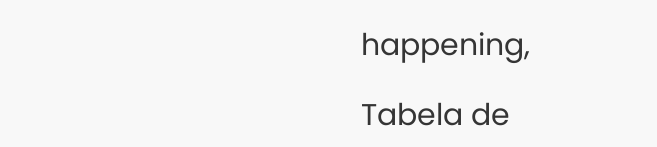happening,

Tabela de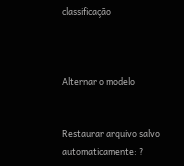classificação



Alternar o modelo


Restaurar arquivo salvo automaticamente: ?